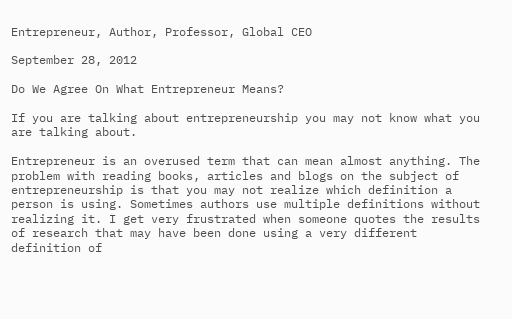Entrepreneur, Author, Professor, Global CEO

September 28, 2012

Do We Agree On What Entrepreneur Means?

If you are talking about entrepreneurship you may not know what you are talking about.

Entrepreneur is an overused term that can mean almost anything. The problem with reading books, articles and blogs on the subject of entrepreneurship is that you may not realize which definition a person is using. Sometimes authors use multiple definitions without realizing it. I get very frustrated when someone quotes the results of research that may have been done using a very different definition of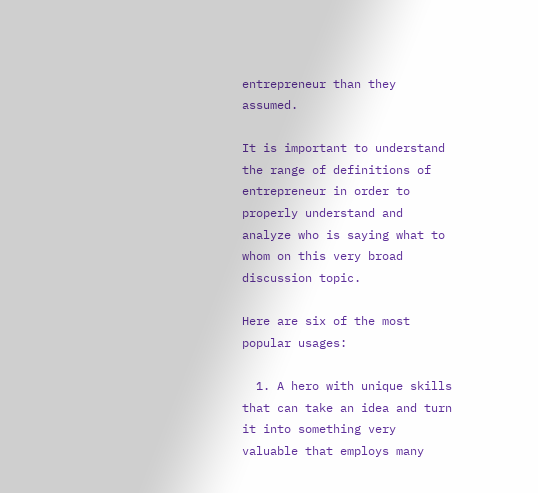entrepreneur than they assumed.

It is important to understand the range of definitions of entrepreneur in order to properly understand and analyze who is saying what to whom on this very broad discussion topic.

Here are six of the most popular usages:

  1. A hero with unique skills that can take an idea and turn it into something very valuable that employs many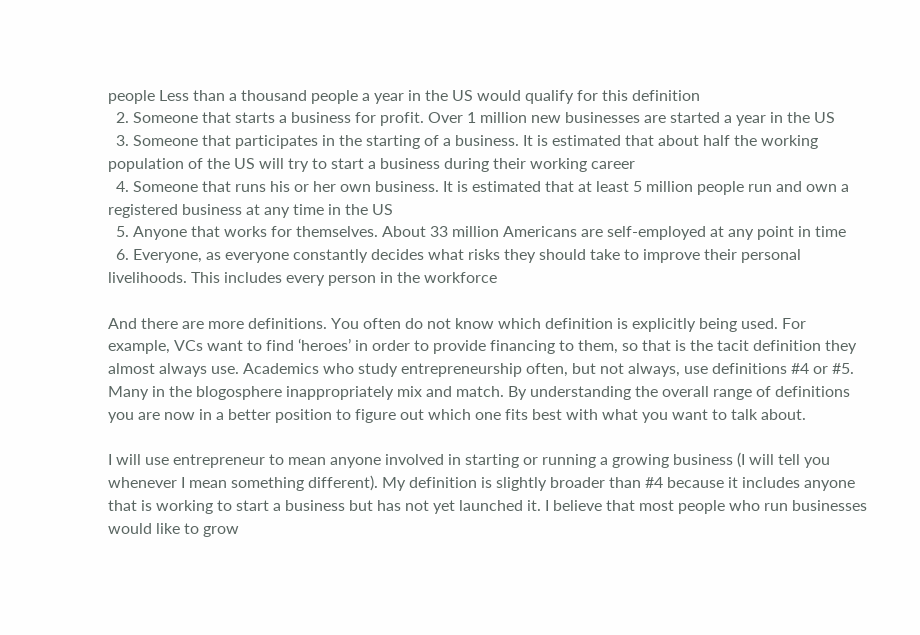people Less than a thousand people a year in the US would qualify for this definition
  2. Someone that starts a business for profit. Over 1 million new businesses are started a year in the US
  3. Someone that participates in the starting of a business. It is estimated that about half the working population of the US will try to start a business during their working career
  4. Someone that runs his or her own business. It is estimated that at least 5 million people run and own a registered business at any time in the US
  5. Anyone that works for themselves. About 33 million Americans are self-employed at any point in time
  6. Everyone, as everyone constantly decides what risks they should take to improve their personal livelihoods. This includes every person in the workforce

And there are more definitions. You often do not know which definition is explicitly being used. For example, VCs want to find ‘heroes’ in order to provide financing to them, so that is the tacit definition they almost always use. Academics who study entrepreneurship often, but not always, use definitions #4 or #5. Many in the blogosphere inappropriately mix and match. By understanding the overall range of definitions you are now in a better position to figure out which one fits best with what you want to talk about.

I will use entrepreneur to mean anyone involved in starting or running a growing business (I will tell you whenever I mean something different). My definition is slightly broader than #4 because it includes anyone that is working to start a business but has not yet launched it. I believe that most people who run businesses would like to grow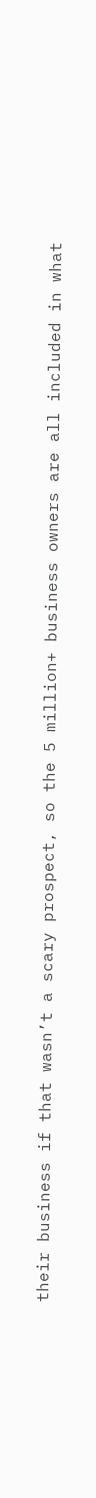their business if that wasn’t a scary prospect, so the 5 million+ business owners are all included in what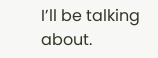I’ll be talking about.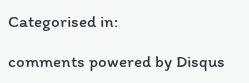Categorised in:

comments powered by Disqus